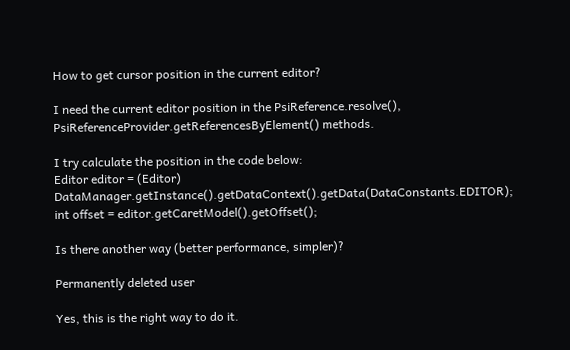How to get cursor position in the current editor?

I need the current editor position in the PsiReference.resolve(), PsiReferenceProvider.getReferencesByElement() methods.

I try calculate the position in the code below:
Editor editor = (Editor) DataManager.getInstance().getDataContext().getData(DataConstants.EDITOR);
int offset = editor.getCaretModel().getOffset();

Is there another way (better performance, simpler)?

Permanently deleted user

Yes, this is the right way to do it.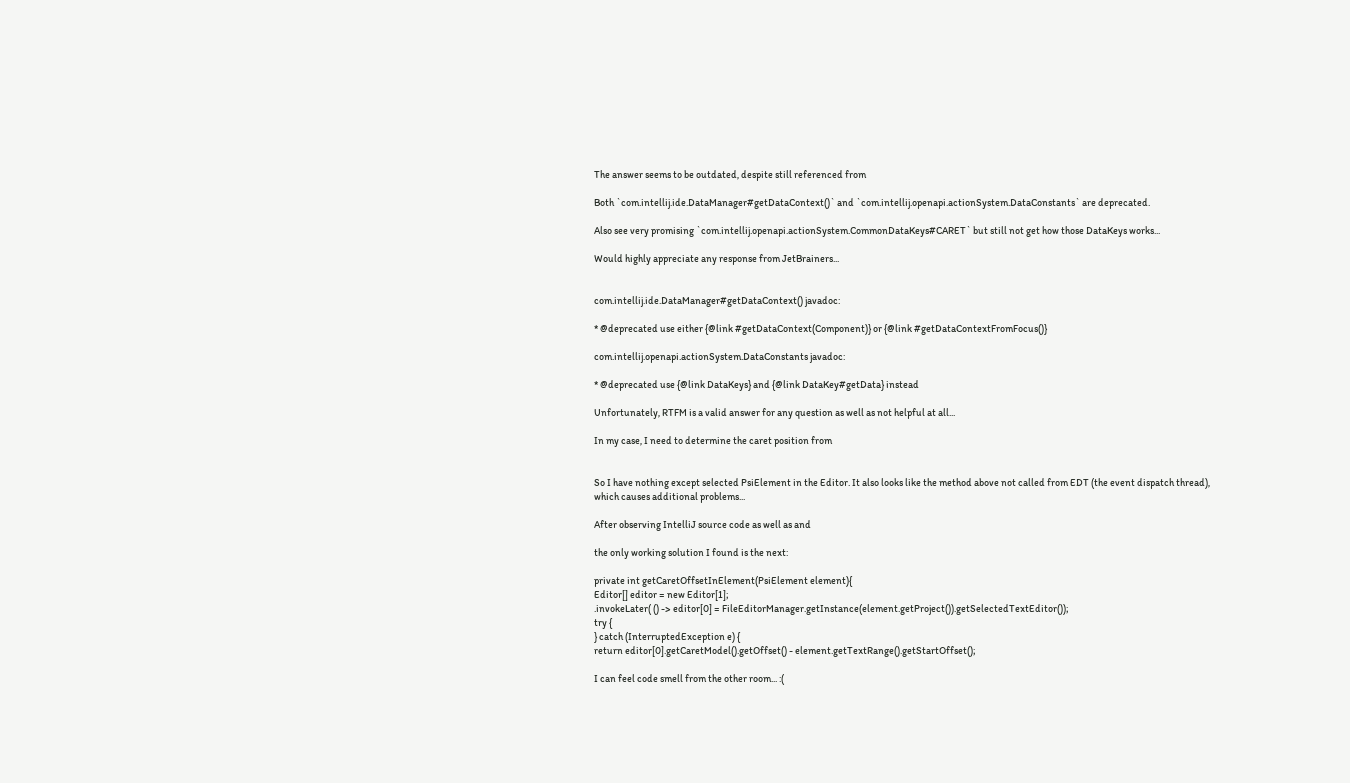The answer seems to be outdated, despite still referenced from

Both `com.intellij.ide.DataManager#getDataContext()` and `com.intellij.openapi.actionSystem.DataConstants` are deprecated.

Also see very promising `com.intellij.openapi.actionSystem.CommonDataKeys#CARET` but still not get how those DataKeys works...

Would highly appreciate any response from JetBrainers...


com.intellij.ide.DataManager#getDataContext() javadoc:

* @deprecated use either {@link #getDataContext(Component)} or {@link #getDataContextFromFocus()}

com.intellij.openapi.actionSystem.DataConstants javadoc:

* @deprecated use {@link DataKeys} and {@link DataKey#getData} instead

Unfortunately, RTFM is a valid answer for any question as well as not helpful at all...

In my case, I need to determine the caret position from


So I have nothing except selected PsiElement in the Editor. It also looks like the method above not called from EDT (the event dispatch thread), which causes additional problems...

After observing IntelliJ source code as well as and

the only working solution I found is the next:

private int getCaretOffsetInElement(PsiElement element){
Editor[] editor = new Editor[1];
.invokeLater( () -> editor[0] = FileEditorManager.getInstance(element.getProject()).getSelectedTextEditor());
try {
} catch (InterruptedException e) {
return editor[0].getCaretModel().getOffset() - element.getTextRange().getStartOffset();

I can feel code smell from the other room... :(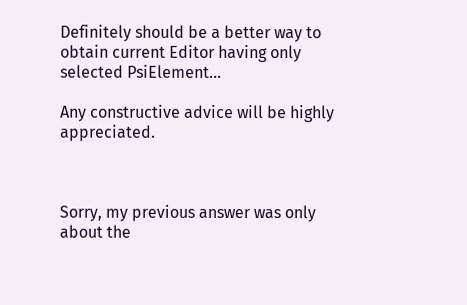Definitely should be a better way to obtain current Editor having only selected PsiElement...

Any constructive advice will be highly appreciated.



Sorry, my previous answer was only about the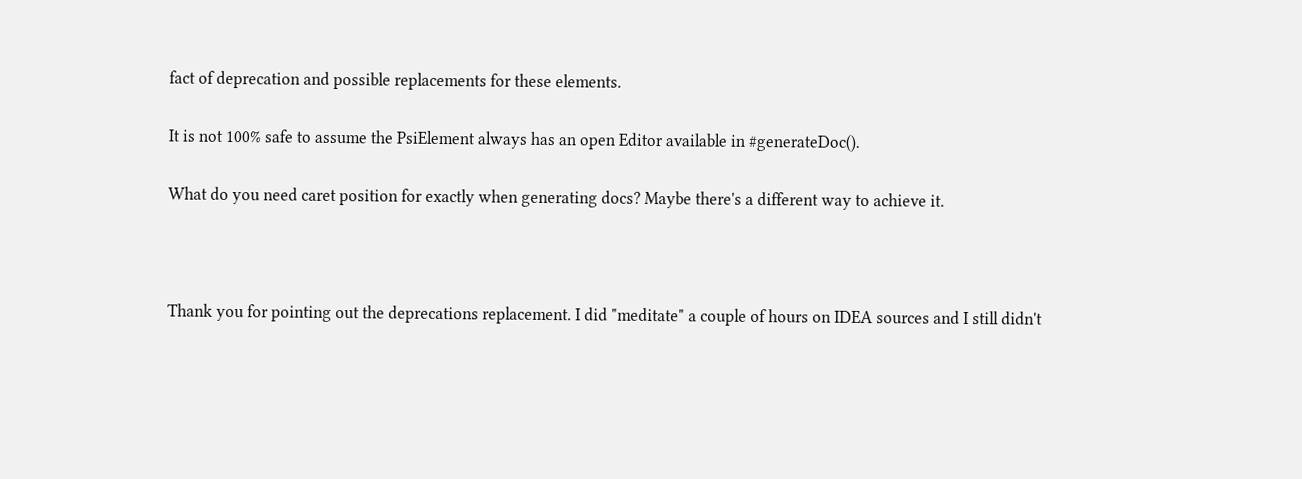fact of deprecation and possible replacements for these elements.

It is not 100% safe to assume the PsiElement always has an open Editor available in #generateDoc().

What do you need caret position for exactly when generating docs? Maybe there's a different way to achieve it.



Thank you for pointing out the deprecations replacement. I did "meditate" a couple of hours on IDEA sources and I still didn't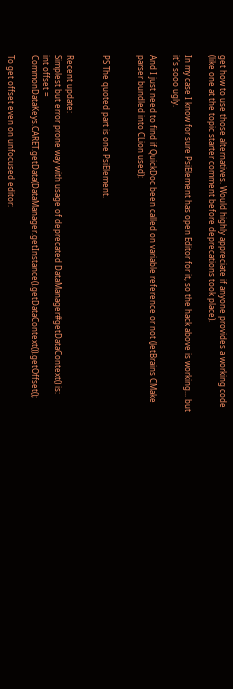get how to use those alternatives. Would highly appreciate if anyone provides a working code (like one at the topic starter comment before deprecations took place).

In my case I know for sure PsiElement has open Editor for it, so the hack above is working... but it's sooo ugly.

And I just need to find if QuickDoc been called on variable reference or not (JetBrains CMake parser bundled into CLion used):


PS The quoted part is one PsiElement.


Recent update:
Simplest but error prone way with usage of deprecated DataManager#getDataContext() is:
int offset = CommonDataKeys.CARET.getData(DataManager.getInstance().getDataContext()).getOffset();

To get offset even on unfocused editor: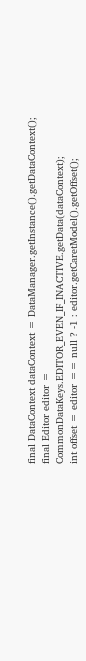final DataContext dataContext = DataManager.getInstance().getDataContext();
final Editor editor = CommonDataKeys.EDITOR_EVEN_IF_INACTIVE.getData(dataContext);
int offset = editor == null ? -1 : editor.getCaretModel().getOffset();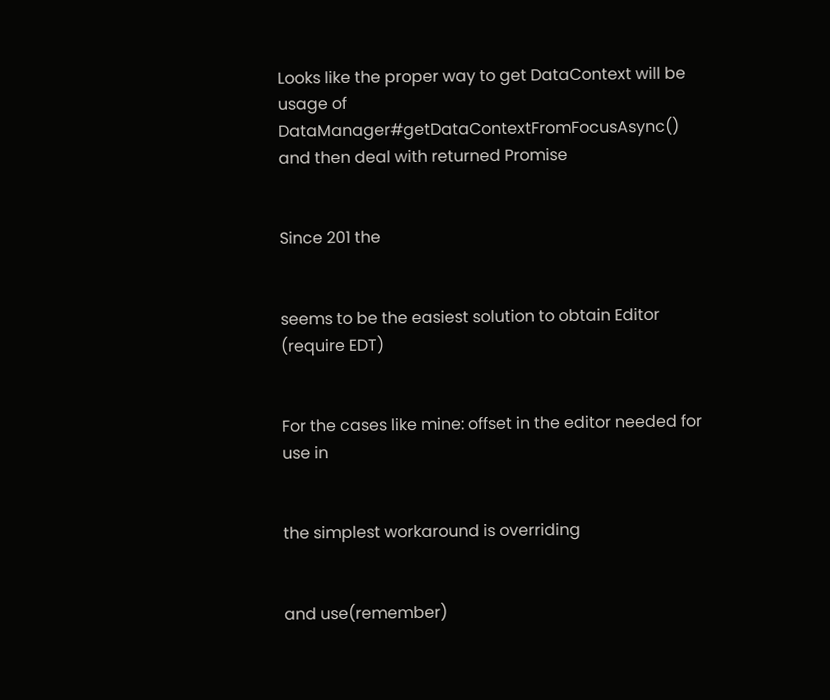Looks like the proper way to get DataContext will be usage of DataManager#getDataContextFromFocusAsync() and then deal with returned Promise


Since 201 the


seems to be the easiest solution to obtain Editor (require EDT)


For the cases like mine: offset in the editor needed for use in


the simplest workaround is overriding


and use(remember)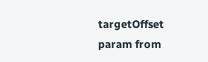targetOffset param from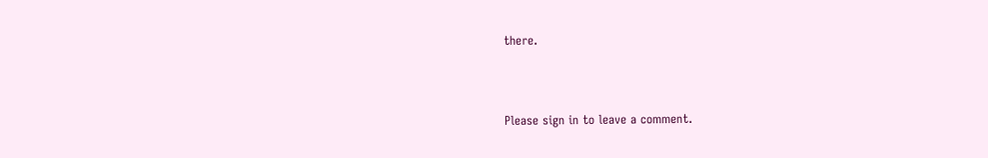there.



Please sign in to leave a comment.